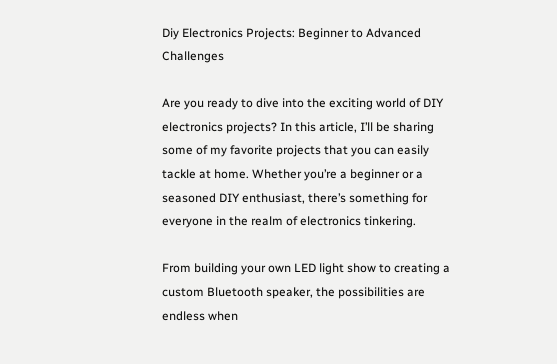Diy Electronics Projects: Beginner to Advanced Challenges

Are you ready to dive into the exciting world of DIY electronics projects? In this article, I’ll be sharing some of my favorite projects that you can easily tackle at home. Whether you’re a beginner or a seasoned DIY enthusiast, there’s something for everyone in the realm of electronics tinkering.

From building your own LED light show to creating a custom Bluetooth speaker, the possibilities are endless when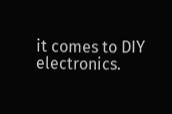it comes to DIY electronics.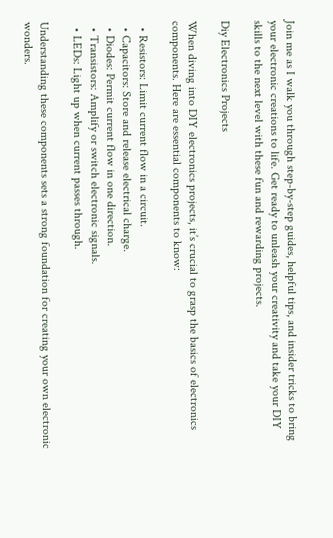Join me as I walk you through step-by-step guides, helpful tips, and insider tricks to bring your electronic creations to life. Get ready to unleash your creativity and take your DIY skills to the next level with these fun and rewarding projects.

Diy Electronics Projects

When diving into DIY electronics projects, it’s crucial to grasp the basics of electronics components. Here are essential components to know:

  • Resistors: Limit current flow in a circuit.
  • Capacitors: Store and release electrical charge.
  • Diodes: Permit current flow in one direction.
  • Transistors: Amplify or switch electronic signals.
  • LEDs: Light up when current passes through.

Understanding these components sets a strong foundation for creating your own electronic wonders.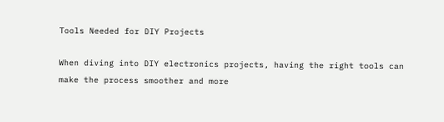Tools Needed for DIY Projects

When diving into DIY electronics projects, having the right tools can make the process smoother and more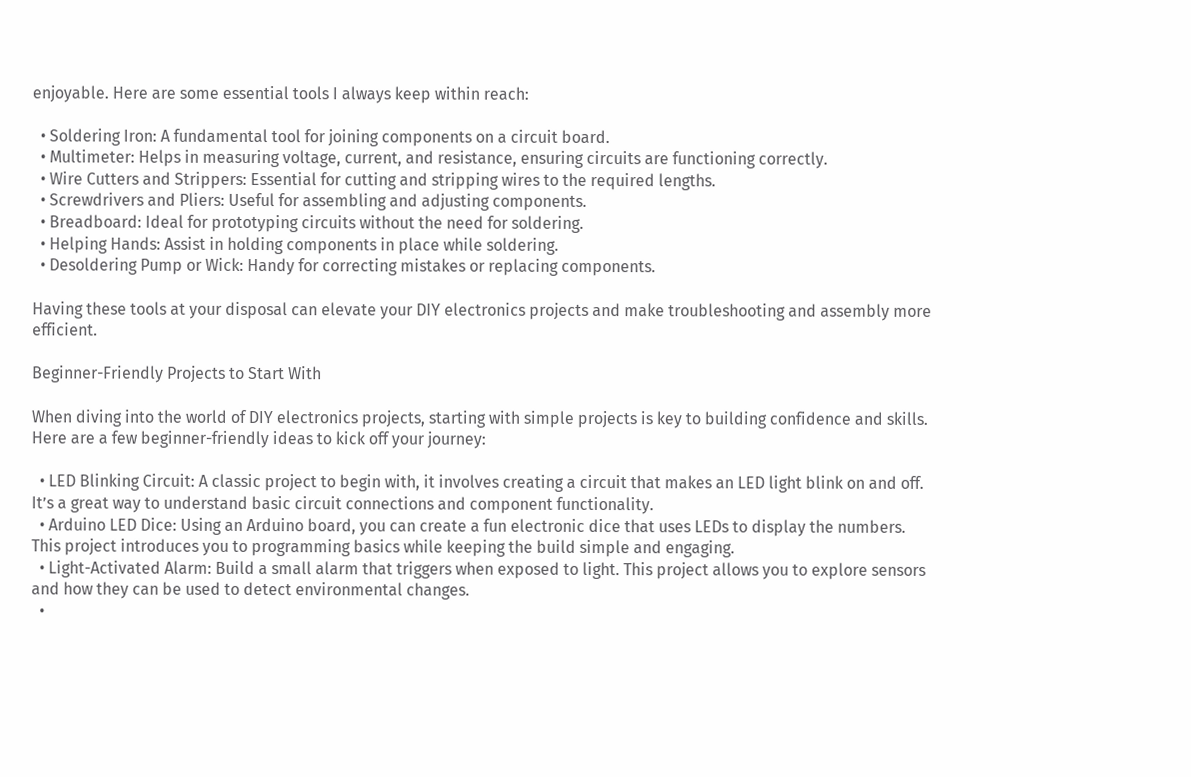enjoyable. Here are some essential tools I always keep within reach:

  • Soldering Iron: A fundamental tool for joining components on a circuit board.
  • Multimeter: Helps in measuring voltage, current, and resistance, ensuring circuits are functioning correctly.
  • Wire Cutters and Strippers: Essential for cutting and stripping wires to the required lengths.
  • Screwdrivers and Pliers: Useful for assembling and adjusting components.
  • Breadboard: Ideal for prototyping circuits without the need for soldering.
  • Helping Hands: Assist in holding components in place while soldering.
  • Desoldering Pump or Wick: Handy for correcting mistakes or replacing components.

Having these tools at your disposal can elevate your DIY electronics projects and make troubleshooting and assembly more efficient.

Beginner-Friendly Projects to Start With

When diving into the world of DIY electronics projects, starting with simple projects is key to building confidence and skills. Here are a few beginner-friendly ideas to kick off your journey:

  • LED Blinking Circuit: A classic project to begin with, it involves creating a circuit that makes an LED light blink on and off. It’s a great way to understand basic circuit connections and component functionality.
  • Arduino LED Dice: Using an Arduino board, you can create a fun electronic dice that uses LEDs to display the numbers. This project introduces you to programming basics while keeping the build simple and engaging.
  • Light-Activated Alarm: Build a small alarm that triggers when exposed to light. This project allows you to explore sensors and how they can be used to detect environmental changes.
  •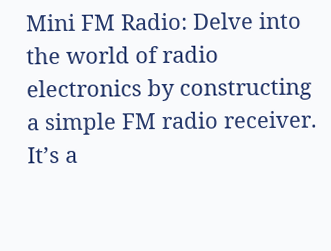Mini FM Radio: Delve into the world of radio electronics by constructing a simple FM radio receiver. It’s a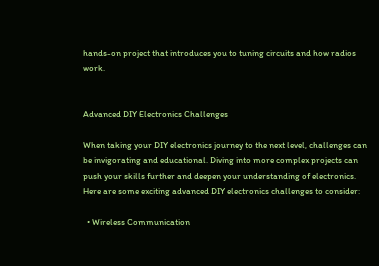hands-on project that introduces you to tuning circuits and how radios work.


Advanced DIY Electronics Challenges

When taking your DIY electronics journey to the next level, challenges can be invigorating and educational. Diving into more complex projects can push your skills further and deepen your understanding of electronics. Here are some exciting advanced DIY electronics challenges to consider:

  • Wireless Communication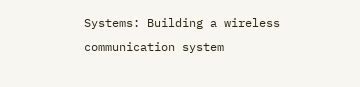Systems: Building a wireless communication system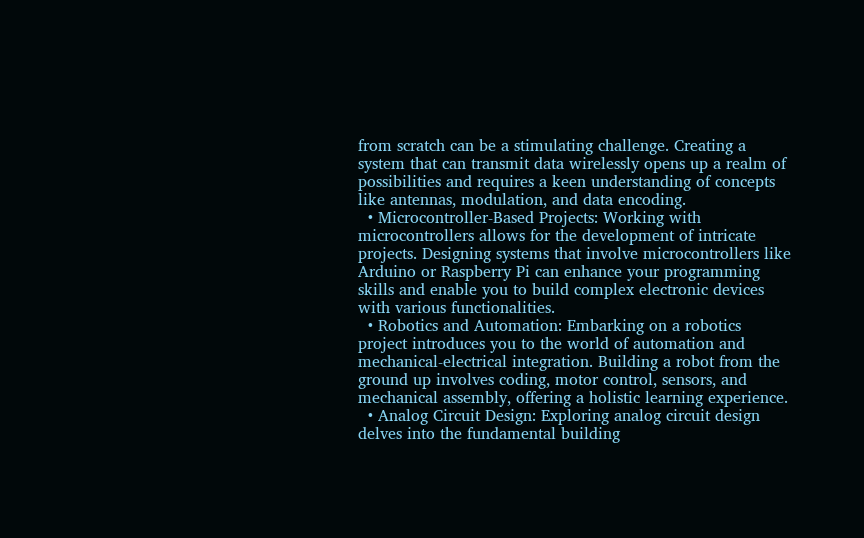from scratch can be a stimulating challenge. Creating a system that can transmit data wirelessly opens up a realm of possibilities and requires a keen understanding of concepts like antennas, modulation, and data encoding.
  • Microcontroller-Based Projects: Working with microcontrollers allows for the development of intricate projects. Designing systems that involve microcontrollers like Arduino or Raspberry Pi can enhance your programming skills and enable you to build complex electronic devices with various functionalities.
  • Robotics and Automation: Embarking on a robotics project introduces you to the world of automation and mechanical-electrical integration. Building a robot from the ground up involves coding, motor control, sensors, and mechanical assembly, offering a holistic learning experience.
  • Analog Circuit Design: Exploring analog circuit design delves into the fundamental building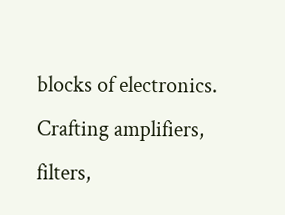blocks of electronics. Crafting amplifiers, filters,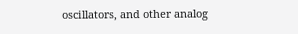oscillators, and other analog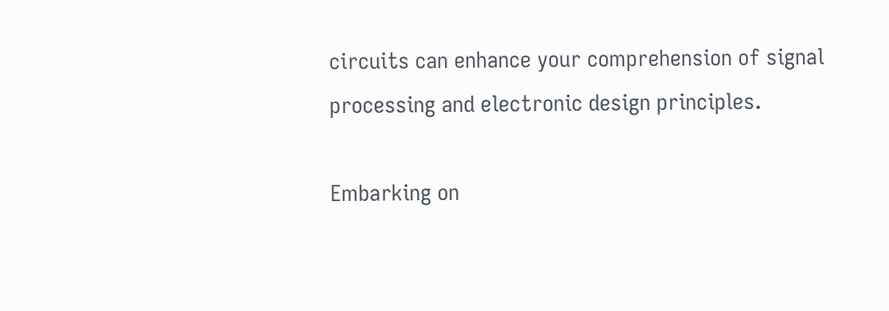circuits can enhance your comprehension of signal processing and electronic design principles.

Embarking on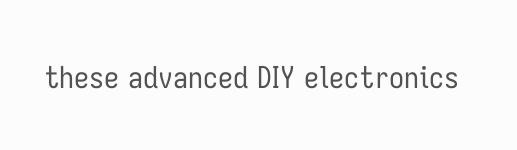these advanced DIY electronics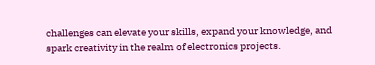challenges can elevate your skills, expand your knowledge, and spark creativity in the realm of electronics projects.